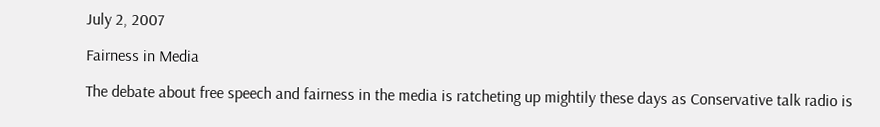July 2, 2007

Fairness in Media

The debate about free speech and fairness in the media is ratcheting up mightily these days as Conservative talk radio is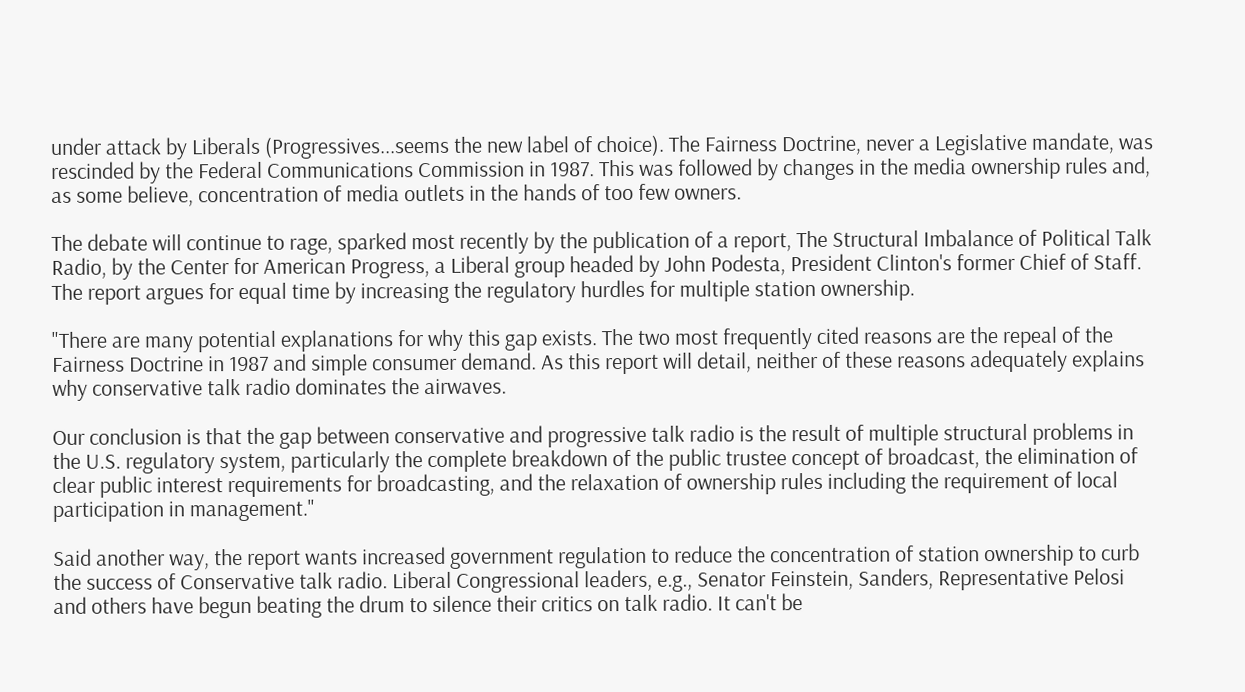under attack by Liberals (Progressives...seems the new label of choice). The Fairness Doctrine, never a Legislative mandate, was rescinded by the Federal Communications Commission in 1987. This was followed by changes in the media ownership rules and, as some believe, concentration of media outlets in the hands of too few owners.

The debate will continue to rage, sparked most recently by the publication of a report, The Structural Imbalance of Political Talk Radio, by the Center for American Progress, a Liberal group headed by John Podesta, President Clinton's former Chief of Staff. The report argues for equal time by increasing the regulatory hurdles for multiple station ownership.

"There are many potential explanations for why this gap exists. The two most frequently cited reasons are the repeal of the Fairness Doctrine in 1987 and simple consumer demand. As this report will detail, neither of these reasons adequately explains why conservative talk radio dominates the airwaves.

Our conclusion is that the gap between conservative and progressive talk radio is the result of multiple structural problems in the U.S. regulatory system, particularly the complete breakdown of the public trustee concept of broadcast, the elimination of clear public interest requirements for broadcasting, and the relaxation of ownership rules including the requirement of local participation in management."

Said another way, the report wants increased government regulation to reduce the concentration of station ownership to curb the success of Conservative talk radio. Liberal Congressional leaders, e.g., Senator Feinstein, Sanders, Representative Pelosi and others have begun beating the drum to silence their critics on talk radio. It can't be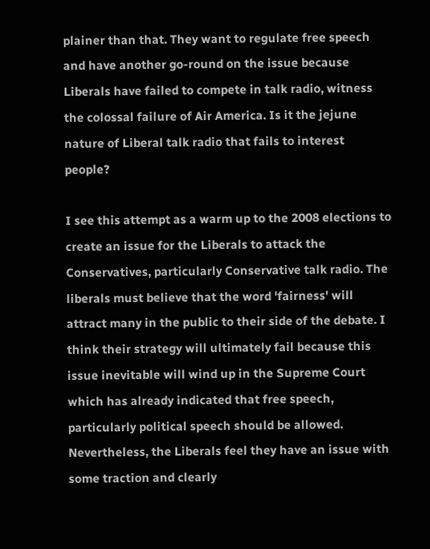plainer than that. They want to regulate free speech and have another go-round on the issue because Liberals have failed to compete in talk radio, witness the colossal failure of Air America. Is it the jejune nature of Liberal talk radio that fails to interest people?

I see this attempt as a warm up to the 2008 elections to create an issue for the Liberals to attack the Conservatives, particularly Conservative talk radio. The liberals must believe that the word 'fairness' will attract many in the public to their side of the debate. I think their strategy will ultimately fail because this issue inevitable will wind up in the Supreme Court which has already indicated that free speech, particularly political speech should be allowed. Nevertheless, the Liberals feel they have an issue with some traction and clearly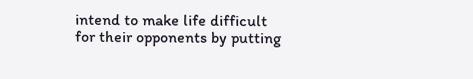intend to make life difficult for their opponents by putting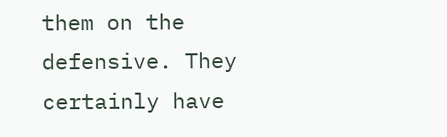them on the defensive. They certainly have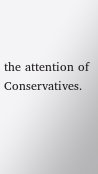the attention of Conservatives.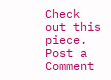Check out this piece.
Post a Comment